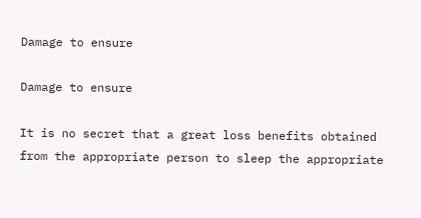Damage to ensure

Damage to ensure

It is no secret that a great loss benefits obtained from the appropriate person to sleep the appropriate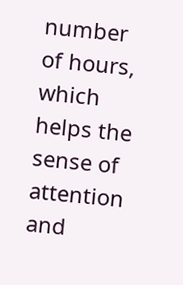number of hours, which helps the sense of attention and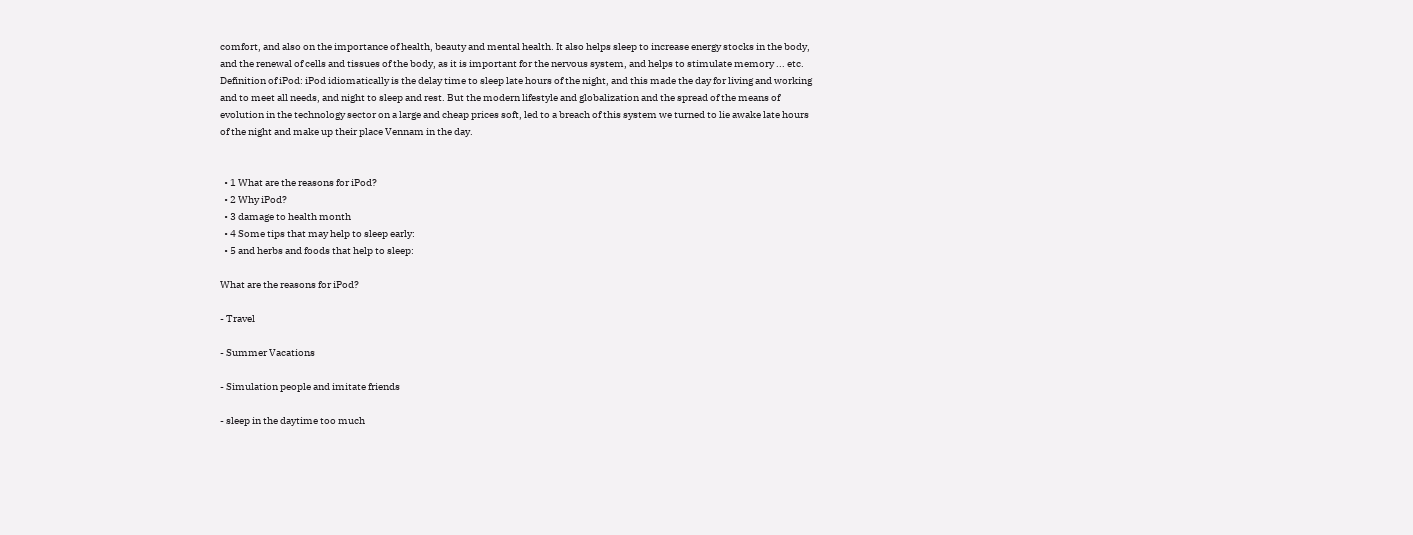comfort, and also on the importance of health, beauty and mental health. It also helps sleep to increase energy stocks in the body, and the renewal of cells and tissues of the body, as it is important for the nervous system, and helps to stimulate memory ... etc. Definition of iPod: iPod idiomatically is the delay time to sleep late hours of the night, and this made the day for living and working and to meet all needs, and night to sleep and rest. But the modern lifestyle and globalization and the spread of the means of evolution in the technology sector on a large and cheap prices soft, led to a breach of this system we turned to lie awake late hours of the night and make up their place Vennam in the day.


  • 1 What are the reasons for iPod?
  • 2 Why iPod?
  • 3 damage to health month
  • 4 Some tips that may help to sleep early:
  • 5 and herbs and foods that help to sleep:

What are the reasons for iPod?

- Travel

- Summer Vacations

- Simulation people and imitate friends

- sleep in the daytime too much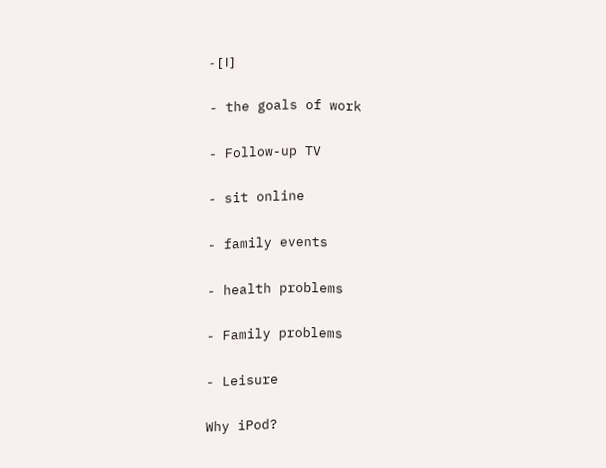- [١]

- the goals of work

- Follow-up TV

- sit online

- family events

- health problems

- Family problems

- Leisure

Why iPod?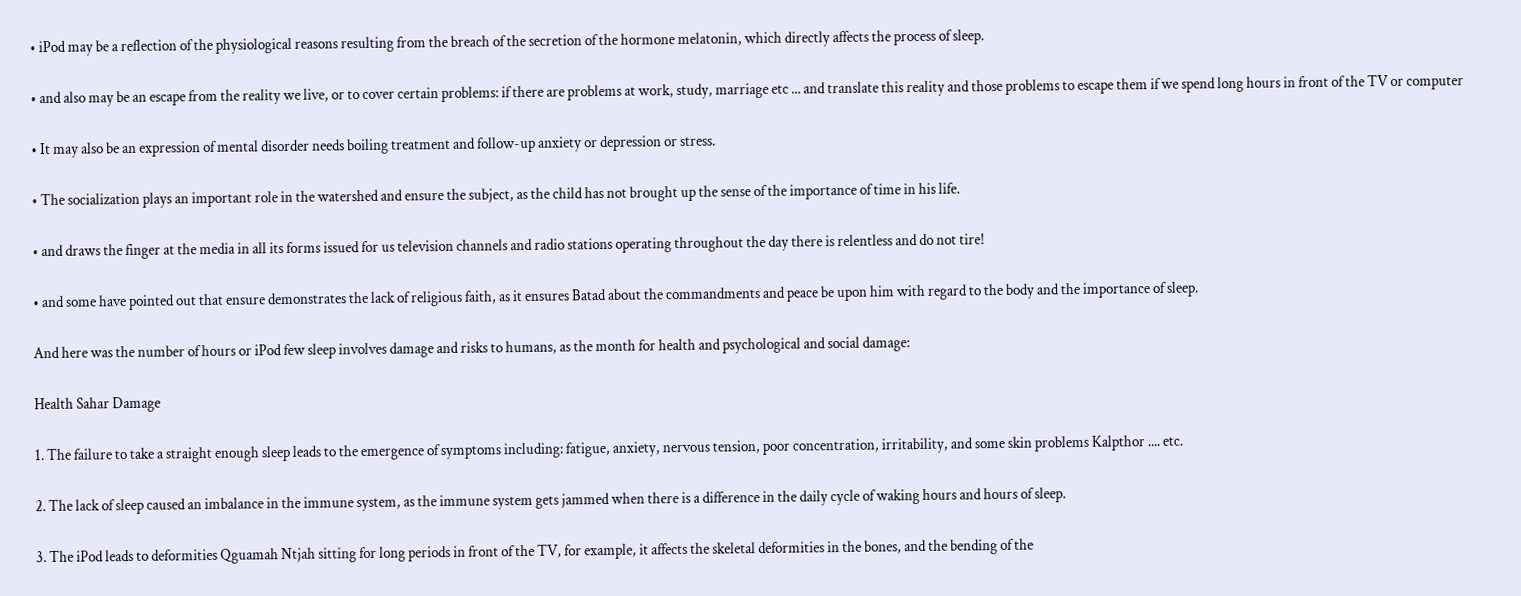• iPod may be a reflection of the physiological reasons resulting from the breach of the secretion of the hormone melatonin, which directly affects the process of sleep.

• and also may be an escape from the reality we live, or to cover certain problems: if there are problems at work, study, marriage etc ... and translate this reality and those problems to escape them if we spend long hours in front of the TV or computer

• It may also be an expression of mental disorder needs boiling treatment and follow-up anxiety or depression or stress.

• The socialization plays an important role in the watershed and ensure the subject, as the child has not brought up the sense of the importance of time in his life.

• and draws the finger at the media in all its forms issued for us television channels and radio stations operating throughout the day there is relentless and do not tire!

• and some have pointed out that ensure demonstrates the lack of religious faith, as it ensures Batad about the commandments and peace be upon him with regard to the body and the importance of sleep.

And here was the number of hours or iPod few sleep involves damage and risks to humans, as the month for health and psychological and social damage:

Health Sahar Damage

1. The failure to take a straight enough sleep leads to the emergence of symptoms including: fatigue, anxiety, nervous tension, poor concentration, irritability, and some skin problems Kalpthor .... etc.

2. The lack of sleep caused an imbalance in the immune system, as the immune system gets jammed when there is a difference in the daily cycle of waking hours and hours of sleep.

3. The iPod leads to deformities Qguamah Ntjah sitting for long periods in front of the TV, for example, it affects the skeletal deformities in the bones, and the bending of the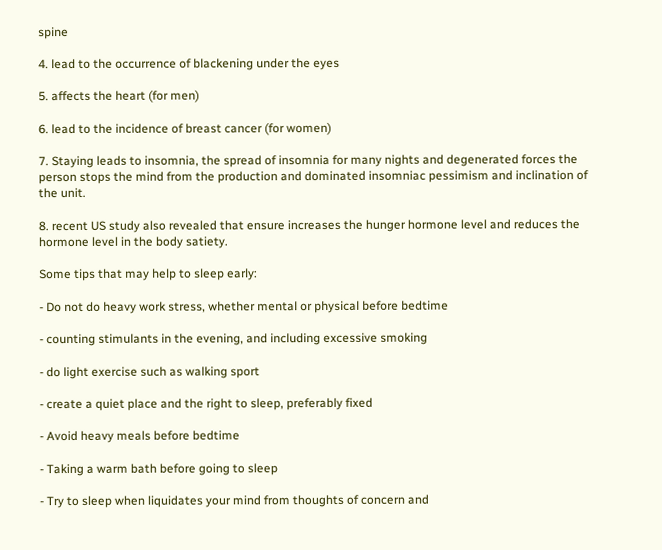spine

4. lead to the occurrence of blackening under the eyes

5. affects the heart (for men)

6. lead to the incidence of breast cancer (for women)

7. Staying leads to insomnia, the spread of insomnia for many nights and degenerated forces the person stops the mind from the production and dominated insomniac pessimism and inclination of the unit.

8. recent US study also revealed that ensure increases the hunger hormone level and reduces the hormone level in the body satiety.

Some tips that may help to sleep early:

- Do not do heavy work stress, whether mental or physical before bedtime

- counting stimulants in the evening, and including excessive smoking

- do light exercise such as walking sport

- create a quiet place and the right to sleep, preferably fixed

- Avoid heavy meals before bedtime

- Taking a warm bath before going to sleep

- Try to sleep when liquidates your mind from thoughts of concern and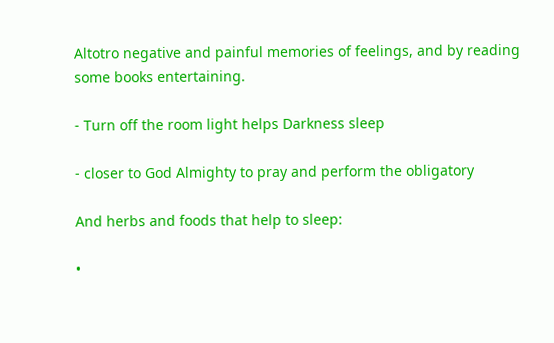Altotro negative and painful memories of feelings, and by reading some books entertaining.

- Turn off the room light helps Darkness sleep

- closer to God Almighty to pray and perform the obligatory

And herbs and foods that help to sleep:

•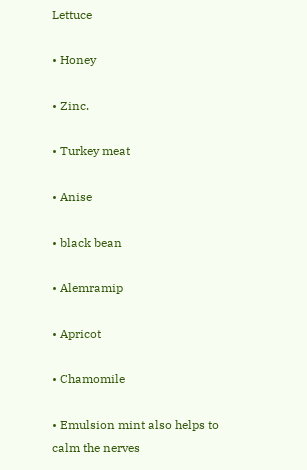Lettuce

• Honey

• Zinc.

• Turkey meat

• Anise

• black bean

• Alemramip

• Apricot

• Chamomile

• Emulsion mint also helps to calm the nerves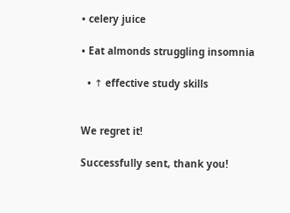• celery juice

• Eat almonds struggling insomnia

  • ↑ effective study skills


We regret it!

Successfully sent, thank you!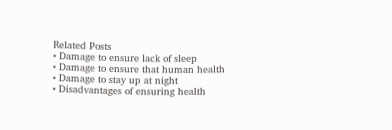Related Posts
• Damage to ensure lack of sleep
• Damage to ensure that human health
• Damage to stay up at night
• Disadvantages of ensuring health